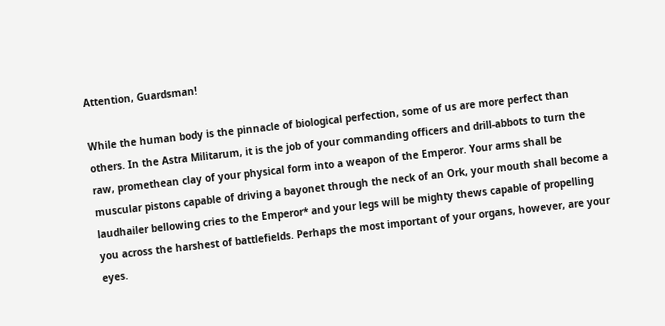Attention, Guardsman!

While the human body is the pinnacle of biological perfection, some of us are more perfect than others. In the Astra Militarum, it is the job of your commanding officers and drill-abbots to turn the raw, promethean clay of your physical form into a weapon of the Emperor. Your arms shall be muscular pistons capable of driving a bayonet through the neck of an Ork, your mouth shall become a laudhailer bellowing cries to the Emperor* and your legs will be mighty thews capable of propelling you across the harshest of battlefields. Perhaps the most important of your organs, however, are your eyes.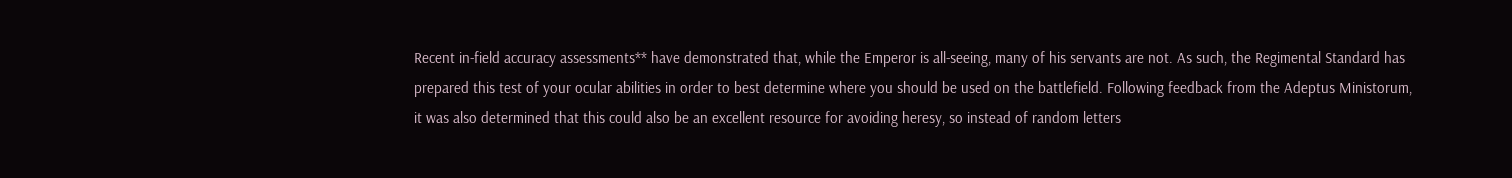Recent in-field accuracy assessments** have demonstrated that, while the Emperor is all-seeing, many of his servants are not. As such, the Regimental Standard has prepared this test of your ocular abilities in order to best determine where you should be used on the battlefield. Following feedback from the Adeptus Ministorum, it was also determined that this could also be an excellent resource for avoiding heresy, so instead of random letters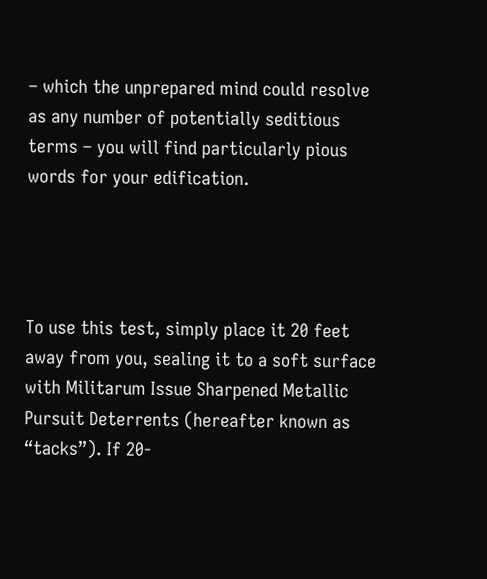– which the unprepared mind could resolve as any number of potentially seditious terms – you will find particularly pious words for your edification.




To use this test, simply place it 20 feet away from you, sealing it to a soft surface with Militarum Issue Sharpened Metallic Pursuit Deterrents (hereafter known as “tacks”). If 20-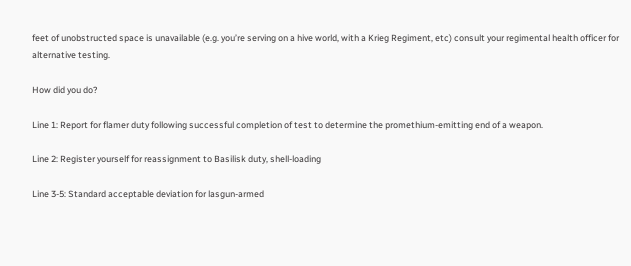feet of unobstructed space is unavailable (e.g. you’re serving on a hive world, with a Krieg Regiment, etc) consult your regimental health officer for alternative testing.

How did you do?

Line 1: Report for flamer duty following successful completion of test to determine the promethium-emitting end of a weapon.

Line 2: Register yourself for reassignment to Basilisk duty, shell-loading

Line 3-5: Standard acceptable deviation for lasgun-armed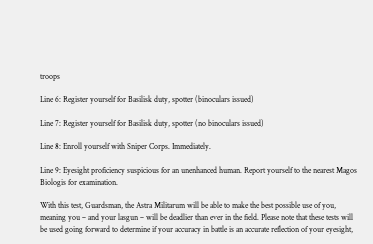troops

Line 6: Register yourself for Basilisk duty, spotter (binoculars issued)

Line 7: Register yourself for Basilisk duty, spotter (no binoculars issued)

Line 8: Enroll yourself with Sniper Corps. Immediately.

Line 9: Eyesight proficiency suspicious for an unenhanced human. Report yourself to the nearest Magos Biologis for examination.

With this test, Guardsman, the Astra Militarum will be able to make the best possible use of you, meaning you – and your lasgun – will be deadlier than ever in the field. Please note that these tests will be used going forward to determine if your accuracy in battle is an accurate reflection of your eyesight,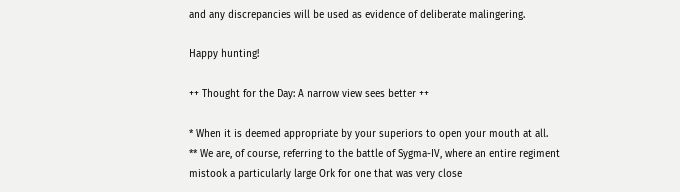and any discrepancies will be used as evidence of deliberate malingering.

Happy hunting!

++ Thought for the Day: A narrow view sees better ++

* When it is deemed appropriate by your superiors to open your mouth at all.
** We are, of course, referring to the battle of Sygma-IV, where an entire regiment mistook a particularly large Ork for one that was very close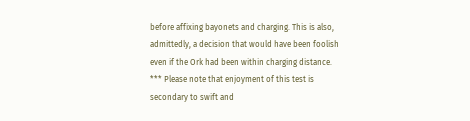before affixing bayonets and charging. This is also, admittedly, a decision that would have been foolish even if the Ork had been within charging distance.
*** Please note that enjoyment of this test is secondary to swift and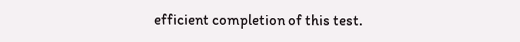efficient completion of this test.